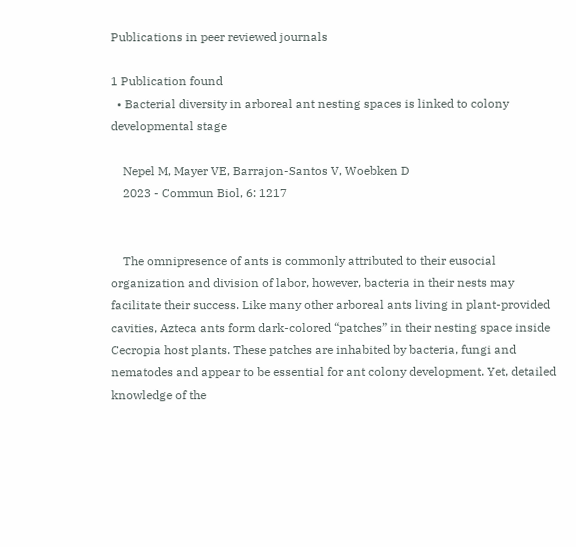Publications in peer reviewed journals

1 Publication found
  • Bacterial diversity in arboreal ant nesting spaces is linked to colony developmental stage

    Nepel M, Mayer VE, Barrajon-Santos V, Woebken D
    2023 - Commun Biol, 6: 1217


    The omnipresence of ants is commonly attributed to their eusocial organization and division of labor, however, bacteria in their nests may facilitate their success. Like many other arboreal ants living in plant-provided cavities, Azteca ants form dark-colored “patches” in their nesting space inside Cecropia host plants. These patches are inhabited by bacteria, fungi and nematodes and appear to be essential for ant colony development. Yet, detailed knowledge of the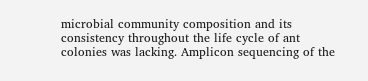microbial community composition and its consistency throughout the life cycle of ant colonies was lacking. Amplicon sequencing of the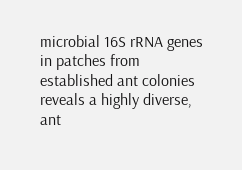microbial 16S rRNA genes in patches from established ant colonies reveals a highly diverse, ant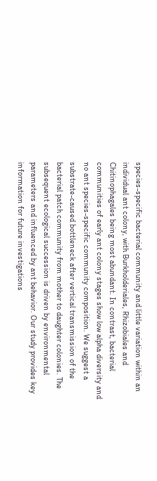species-specific bacterial community and little variation within an individual ant colony, with Burkholderiales, Rhizobiales and Chitinophagales being most abundant. In contrast, bacterial communities of early ant colony stages show low alpha diversity and no ant species-specific community composition. We suggest a substrate-caused bottleneck after vertical transmission of the bacterial patch community from mother to daughter colonies. The subsequent ecological succession is driven by environmental parameters and influenced by ant behavior. Our study provides key information for future investigations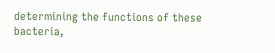determining the functions of these bacteria,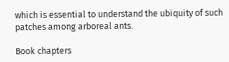which is essential to understand the ubiquity of such patches among arboreal ants.

Book chapters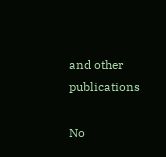and other publications

No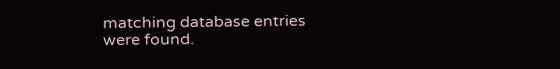matching database entries were found.